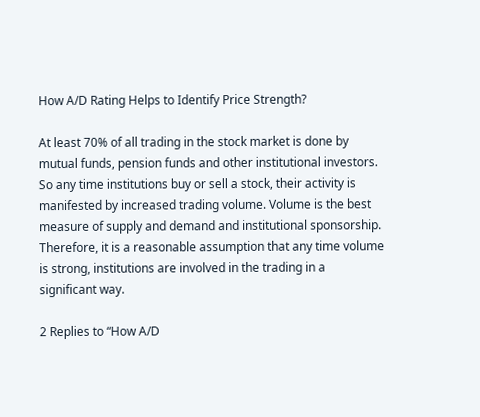How A/D Rating Helps to Identify Price Strength?

At least 70% of all trading in the stock market is done by mutual funds, pension funds and other institutional investors. So any time institutions buy or sell a stock, their activity is manifested by increased trading volume. Volume is the best measure of supply and demand and institutional sponsorship. Therefore, it is a reasonable assumption that any time volume is strong, institutions are involved in the trading in a significant way.

2 Replies to “How A/D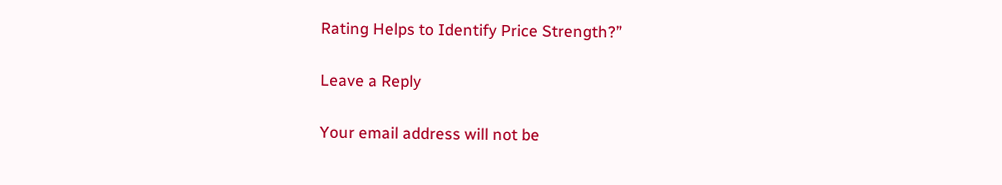Rating Helps to Identify Price Strength?”

Leave a Reply

Your email address will not be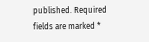published. Required fields are marked *